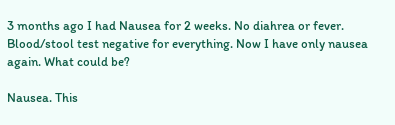3 months ago I had Nausea for 2 weeks. No diahrea or fever. Blood/stool test negative for everything. Now I have only nausea again. What could be?

Nausea. This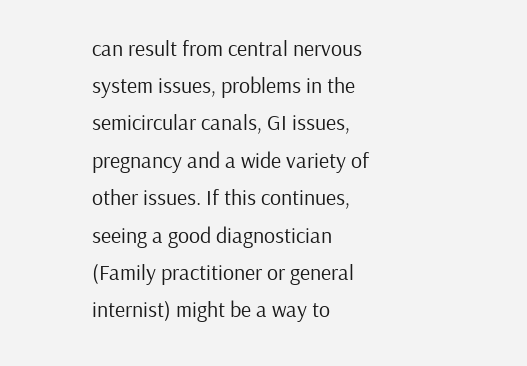can result from central nervous system issues, problems in the semicircular canals, GI issues, pregnancy and a wide variety of other issues. If this continues, seeing a good diagnostician (Family practitioner or general internist) might be a way to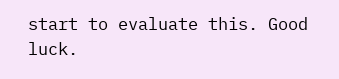start to evaluate this. Good luck.